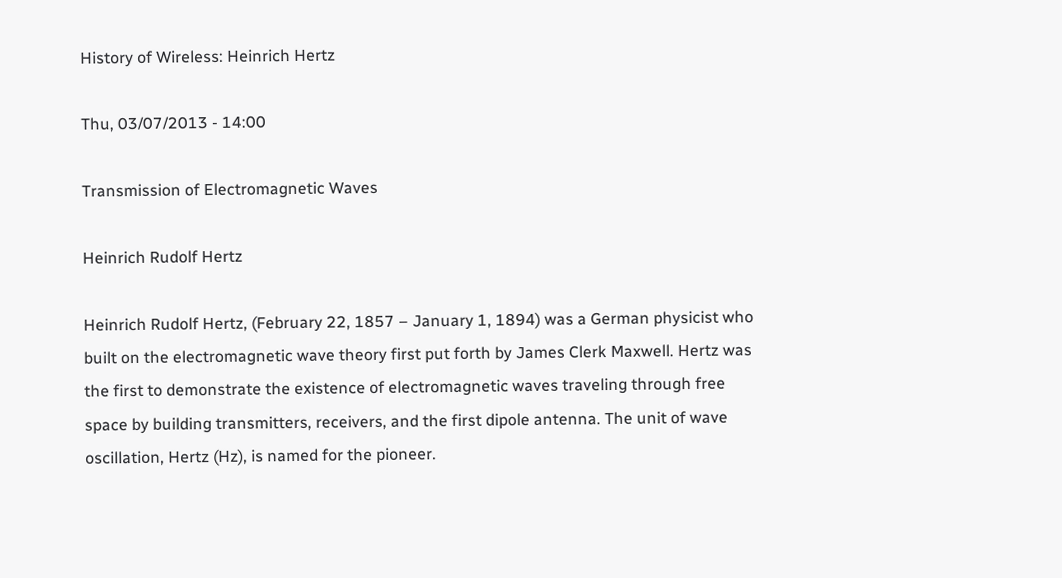History of Wireless: Heinrich Hertz

Thu, 03/07/2013 - 14:00

Transmission of Electromagnetic Waves

Heinrich Rudolf Hertz

Heinrich Rudolf Hertz, (February 22, 1857 – January 1, 1894) was a German physicist who built on the electromagnetic wave theory first put forth by James Clerk Maxwell. Hertz was the first to demonstrate the existence of electromagnetic waves traveling through free space by building transmitters, receivers, and the first dipole antenna. The unit of wave oscillation, Hertz (Hz), is named for the pioneer.